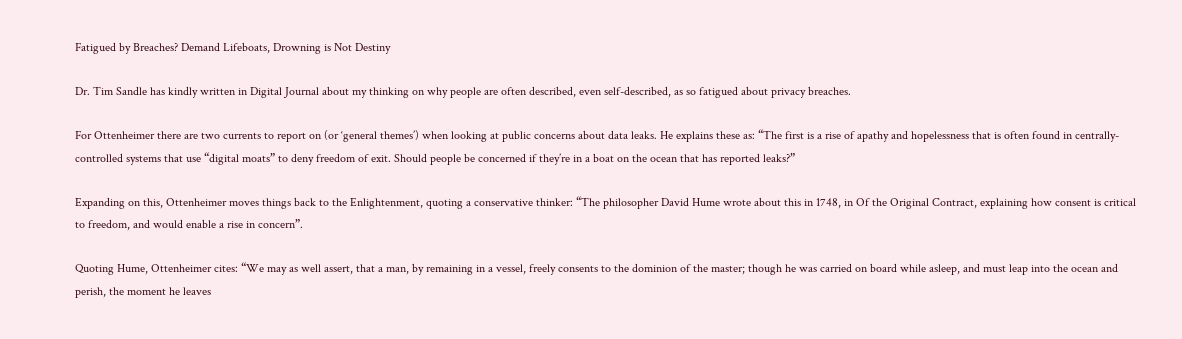Fatigued by Breaches? Demand Lifeboats, Drowning is Not Destiny

Dr. Tim Sandle has kindly written in Digital Journal about my thinking on why people are often described, even self-described, as so fatigued about privacy breaches.

For Ottenheimer there are two currents to report on (or ‘general themes’) when looking at public concerns about data leaks. He explains these as: “The first is a rise of apathy and hopelessness that is often found in centrally-controlled systems that use “digital moats” to deny freedom of exit. Should people be concerned if they’re in a boat on the ocean that has reported leaks?”

Expanding on this, Ottenheimer moves things back to the Enlightenment, quoting a conservative thinker: “The philosopher David Hume wrote about this in 1748, in Of the Original Contract, explaining how consent is critical to freedom, and would enable a rise in concern”.

Quoting Hume, Ottenheimer cites: “We may as well assert, that a man, by remaining in a vessel, freely consents to the dominion of the master; though he was carried on board while asleep, and must leap into the ocean and perish, the moment he leaves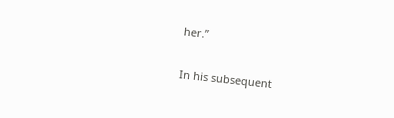her.”

In his subsequent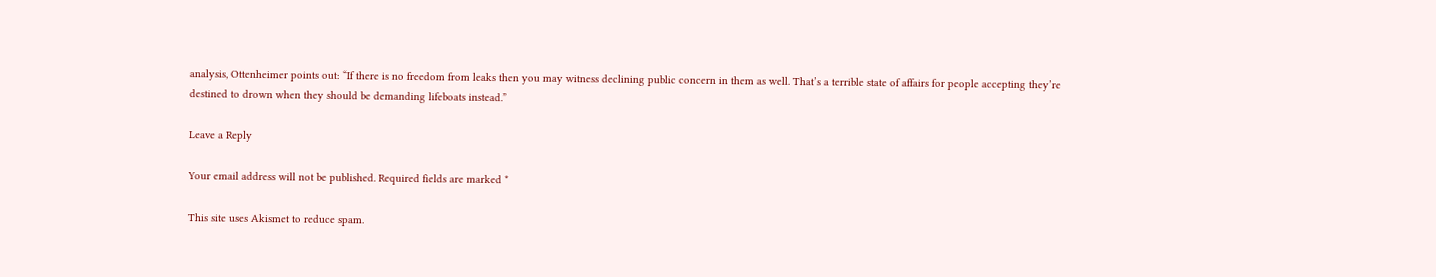analysis, Ottenheimer points out: “If there is no freedom from leaks then you may witness declining public concern in them as well. That’s a terrible state of affairs for people accepting they’re destined to drown when they should be demanding lifeboats instead.”

Leave a Reply

Your email address will not be published. Required fields are marked *

This site uses Akismet to reduce spam.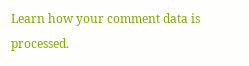Learn how your comment data is processed.